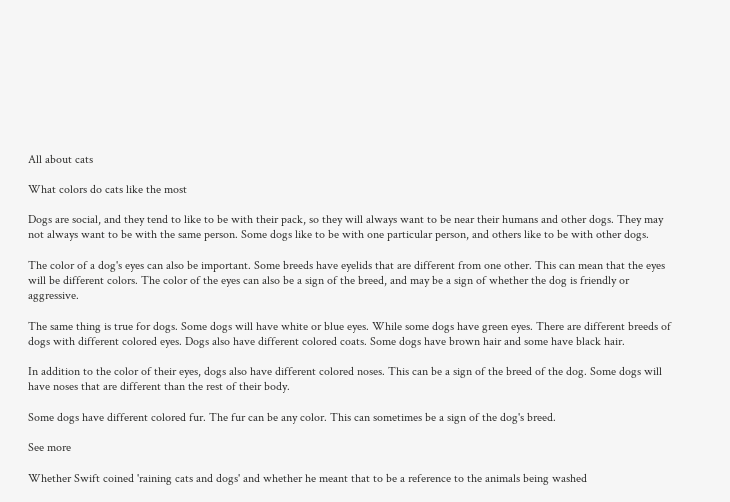All about cats

What colors do cats like the most

Dogs are social, and they tend to like to be with their pack, so they will always want to be near their humans and other dogs. They may not always want to be with the same person. Some dogs like to be with one particular person, and others like to be with other dogs.

The color of a dog's eyes can also be important. Some breeds have eyelids that are different from one other. This can mean that the eyes will be different colors. The color of the eyes can also be a sign of the breed, and may be a sign of whether the dog is friendly or aggressive.

The same thing is true for dogs. Some dogs will have white or blue eyes. While some dogs have green eyes. There are different breeds of dogs with different colored eyes. Dogs also have different colored coats. Some dogs have brown hair and some have black hair.

In addition to the color of their eyes, dogs also have different colored noses. This can be a sign of the breed of the dog. Some dogs will have noses that are different than the rest of their body.

Some dogs have different colored fur. The fur can be any color. This can sometimes be a sign of the dog's breed.

See more

Whether Swift coined 'raining cats and dogs' and whether he meant that to be a reference to the animals being washed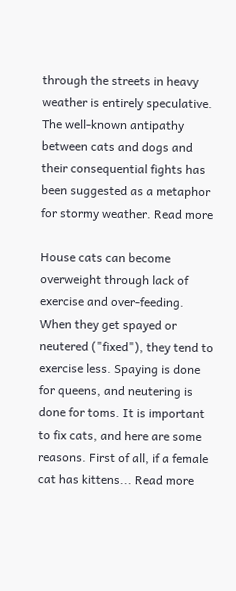through the streets in heavy weather is entirely speculative. The well-known antipathy between cats and dogs and their consequential fights has been suggested as a metaphor for stormy weather. Read more

House cats can become overweight through lack of exercise and over-feeding. When they get spayed or neutered ("fixed"), they tend to exercise less. Spaying is done for queens, and neutering is done for toms. It is important to fix cats, and here are some reasons. First of all, if a female cat has kittens... Read more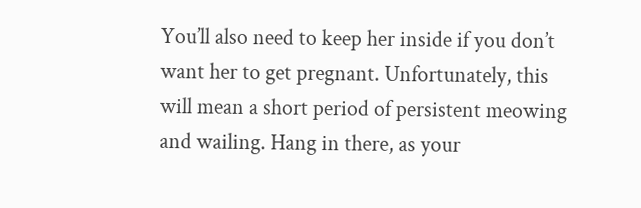You’ll also need to keep her inside if you don’t want her to get pregnant. Unfortunately, this will mean a short period of persistent meowing and wailing. Hang in there, as your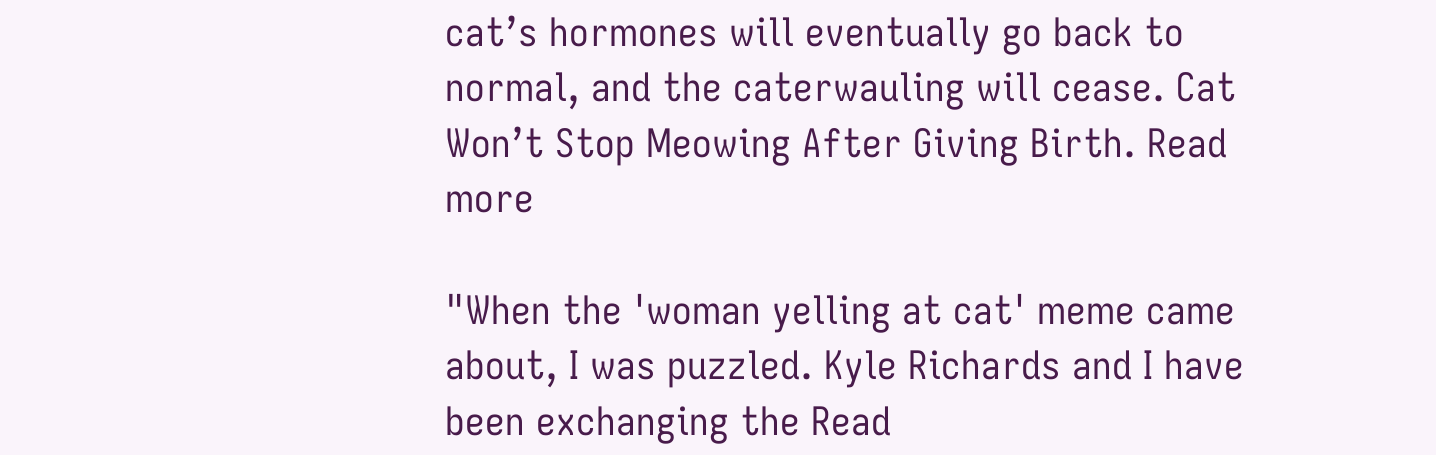cat’s hormones will eventually go back to normal, and the caterwauling will cease. Cat Won’t Stop Meowing After Giving Birth. Read more

"When the 'woman yelling at cat' meme came about, I was puzzled. Kyle Richards and I have been exchanging the Read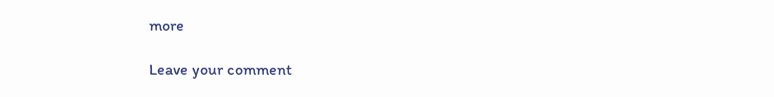more

Leave your comment